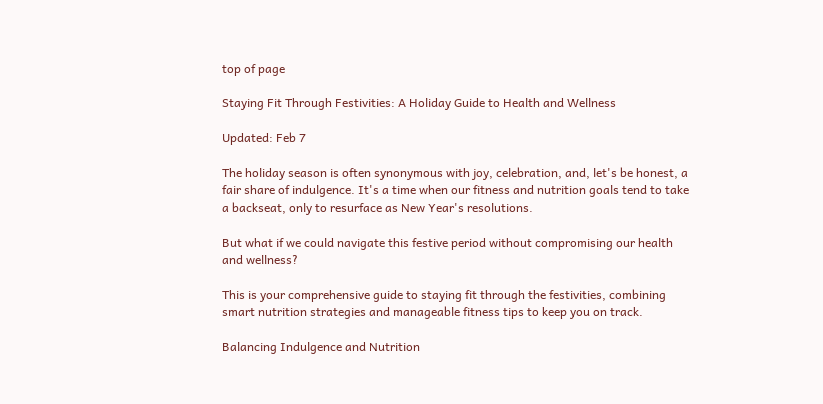top of page

Staying Fit Through Festivities: A Holiday Guide to Health and Wellness

Updated: Feb 7

The holiday season is often synonymous with joy, celebration, and, let's be honest, a fair share of indulgence. It's a time when our fitness and nutrition goals tend to take a backseat, only to resurface as New Year's resolutions.

But what if we could navigate this festive period without compromising our health and wellness?

This is your comprehensive guide to staying fit through the festivities, combining smart nutrition strategies and manageable fitness tips to keep you on track.

Balancing Indulgence and Nutrition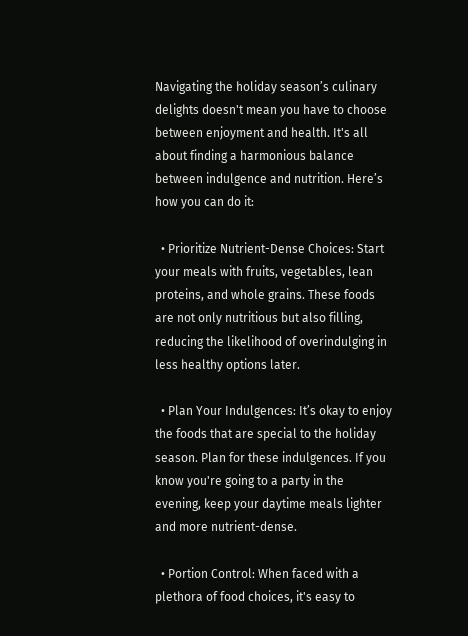Navigating the holiday season’s culinary delights doesn't mean you have to choose between enjoyment and health. It's all about finding a harmonious balance between indulgence and nutrition. Here’s how you can do it:

  • Prioritize Nutrient-Dense Choices: Start your meals with fruits, vegetables, lean proteins, and whole grains. These foods are not only nutritious but also filling, reducing the likelihood of overindulging in less healthy options later.

  • Plan Your Indulgences: It’s okay to enjoy the foods that are special to the holiday season. Plan for these indulgences. If you know you're going to a party in the evening, keep your daytime meals lighter and more nutrient-dense.

  • Portion Control: When faced with a plethora of food choices, it's easy to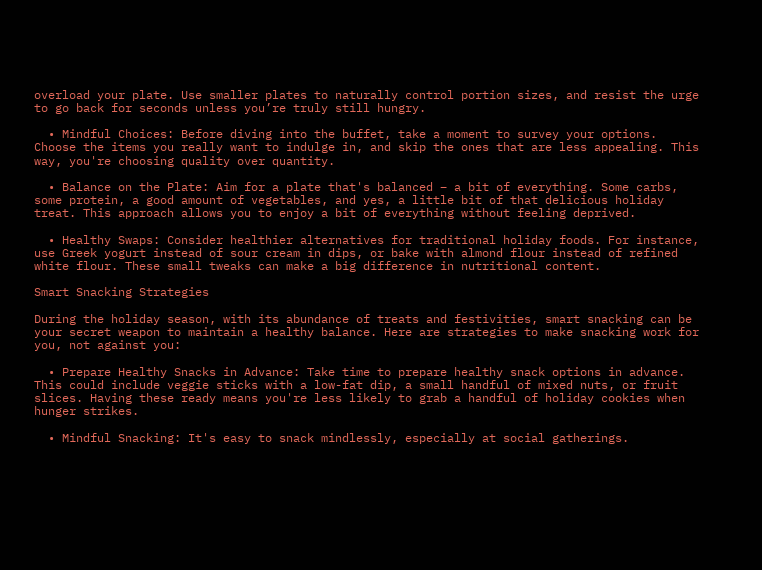overload your plate. Use smaller plates to naturally control portion sizes, and resist the urge to go back for seconds unless you’re truly still hungry.

  • Mindful Choices: Before diving into the buffet, take a moment to survey your options. Choose the items you really want to indulge in, and skip the ones that are less appealing. This way, you're choosing quality over quantity.

  • Balance on the Plate: Aim for a plate that's balanced – a bit of everything. Some carbs, some protein, a good amount of vegetables, and yes, a little bit of that delicious holiday treat. This approach allows you to enjoy a bit of everything without feeling deprived.

  • Healthy Swaps: Consider healthier alternatives for traditional holiday foods. For instance, use Greek yogurt instead of sour cream in dips, or bake with almond flour instead of refined white flour. These small tweaks can make a big difference in nutritional content.

Smart Snacking Strategies

During the holiday season, with its abundance of treats and festivities, smart snacking can be your secret weapon to maintain a healthy balance. Here are strategies to make snacking work for you, not against you:

  • Prepare Healthy Snacks in Advance: Take time to prepare healthy snack options in advance. This could include veggie sticks with a low-fat dip, a small handful of mixed nuts, or fruit slices. Having these ready means you're less likely to grab a handful of holiday cookies when hunger strikes.

  • Mindful Snacking: It's easy to snack mindlessly, especially at social gatherings.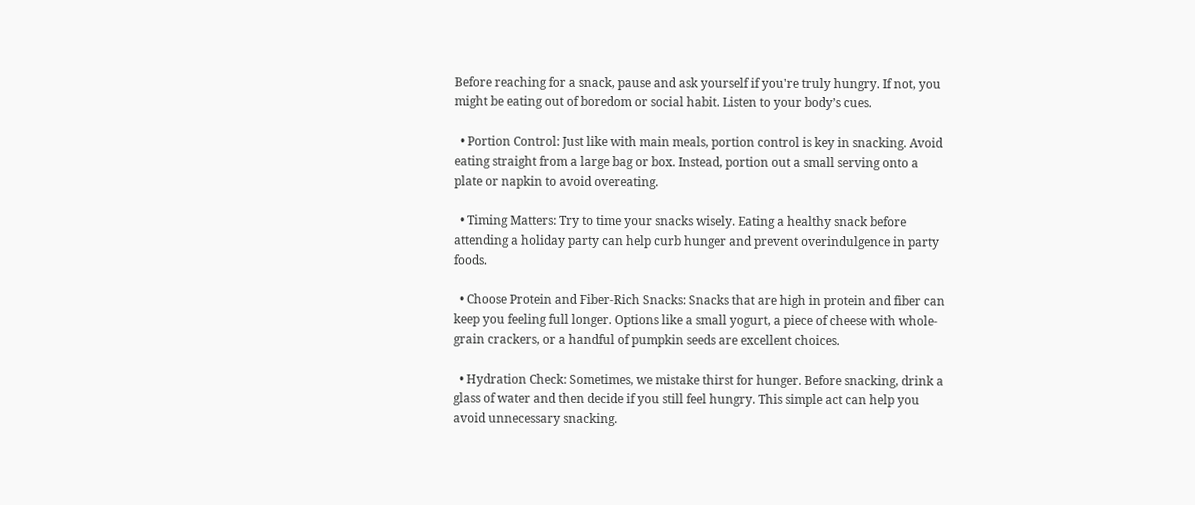Before reaching for a snack, pause and ask yourself if you're truly hungry. If not, you might be eating out of boredom or social habit. Listen to your body’s cues.

  • Portion Control: Just like with main meals, portion control is key in snacking. Avoid eating straight from a large bag or box. Instead, portion out a small serving onto a plate or napkin to avoid overeating.

  • Timing Matters: Try to time your snacks wisely. Eating a healthy snack before attending a holiday party can help curb hunger and prevent overindulgence in party foods.

  • Choose Protein and Fiber-Rich Snacks: Snacks that are high in protein and fiber can keep you feeling full longer. Options like a small yogurt, a piece of cheese with whole-grain crackers, or a handful of pumpkin seeds are excellent choices.

  • Hydration Check: Sometimes, we mistake thirst for hunger. Before snacking, drink a glass of water and then decide if you still feel hungry. This simple act can help you avoid unnecessary snacking.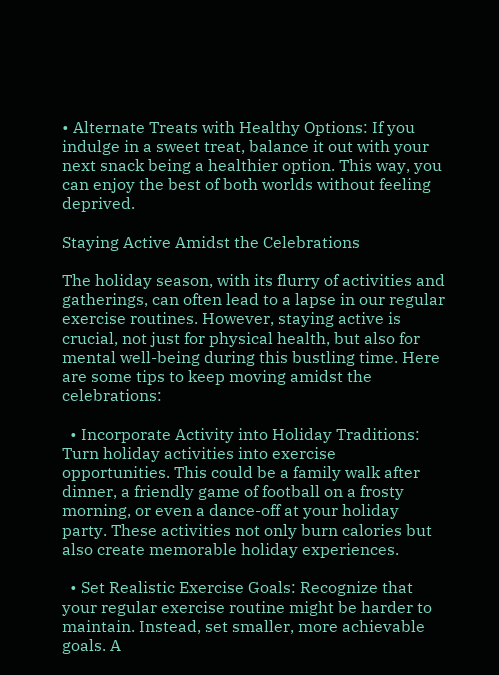• Alternate Treats with Healthy Options: If you indulge in a sweet treat, balance it out with your next snack being a healthier option. This way, you can enjoy the best of both worlds without feeling deprived.

Staying Active Amidst the Celebrations

The holiday season, with its flurry of activities and gatherings, can often lead to a lapse in our regular exercise routines. However, staying active is crucial, not just for physical health, but also for mental well-being during this bustling time. Here are some tips to keep moving amidst the celebrations:

  • Incorporate Activity into Holiday Traditions: Turn holiday activities into exercise opportunities. This could be a family walk after dinner, a friendly game of football on a frosty morning, or even a dance-off at your holiday party. These activities not only burn calories but also create memorable holiday experiences.

  • Set Realistic Exercise Goals: Recognize that your regular exercise routine might be harder to maintain. Instead, set smaller, more achievable goals. A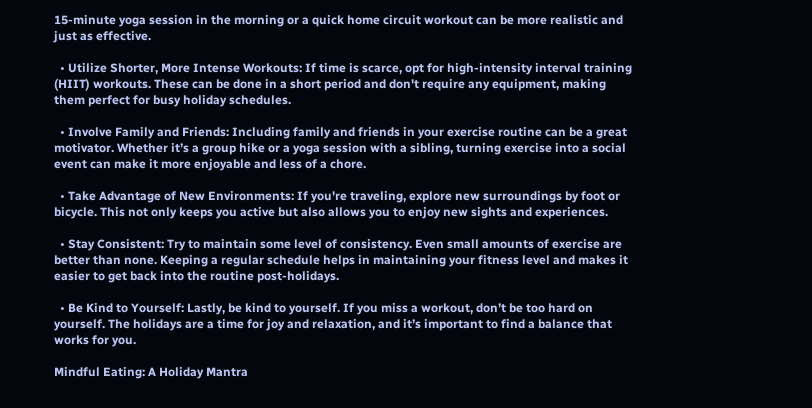15-minute yoga session in the morning or a quick home circuit workout can be more realistic and just as effective.

  • Utilize Shorter, More Intense Workouts: If time is scarce, opt for high-intensity interval training (HIIT) workouts. These can be done in a short period and don't require any equipment, making them perfect for busy holiday schedules.

  • Involve Family and Friends: Including family and friends in your exercise routine can be a great motivator. Whether it’s a group hike or a yoga session with a sibling, turning exercise into a social event can make it more enjoyable and less of a chore.

  • Take Advantage of New Environments: If you're traveling, explore new surroundings by foot or bicycle. This not only keeps you active but also allows you to enjoy new sights and experiences.

  • Stay Consistent: Try to maintain some level of consistency. Even small amounts of exercise are better than none. Keeping a regular schedule helps in maintaining your fitness level and makes it easier to get back into the routine post-holidays.

  • Be Kind to Yourself: Lastly, be kind to yourself. If you miss a workout, don’t be too hard on yourself. The holidays are a time for joy and relaxation, and it’s important to find a balance that works for you.

Mindful Eating: A Holiday Mantra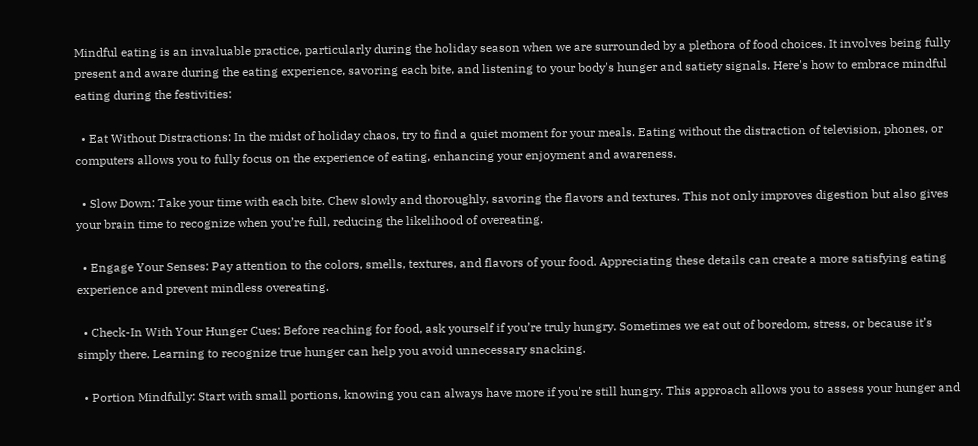Mindful eating is an invaluable practice, particularly during the holiday season when we are surrounded by a plethora of food choices. It involves being fully present and aware during the eating experience, savoring each bite, and listening to your body's hunger and satiety signals. Here's how to embrace mindful eating during the festivities:

  • Eat Without Distractions: In the midst of holiday chaos, try to find a quiet moment for your meals. Eating without the distraction of television, phones, or computers allows you to fully focus on the experience of eating, enhancing your enjoyment and awareness.

  • Slow Down: Take your time with each bite. Chew slowly and thoroughly, savoring the flavors and textures. This not only improves digestion but also gives your brain time to recognize when you’re full, reducing the likelihood of overeating.

  • Engage Your Senses: Pay attention to the colors, smells, textures, and flavors of your food. Appreciating these details can create a more satisfying eating experience and prevent mindless overeating.

  • Check-In With Your Hunger Cues: Before reaching for food, ask yourself if you’re truly hungry. Sometimes we eat out of boredom, stress, or because it’s simply there. Learning to recognize true hunger can help you avoid unnecessary snacking.

  • Portion Mindfully: Start with small portions, knowing you can always have more if you're still hungry. This approach allows you to assess your hunger and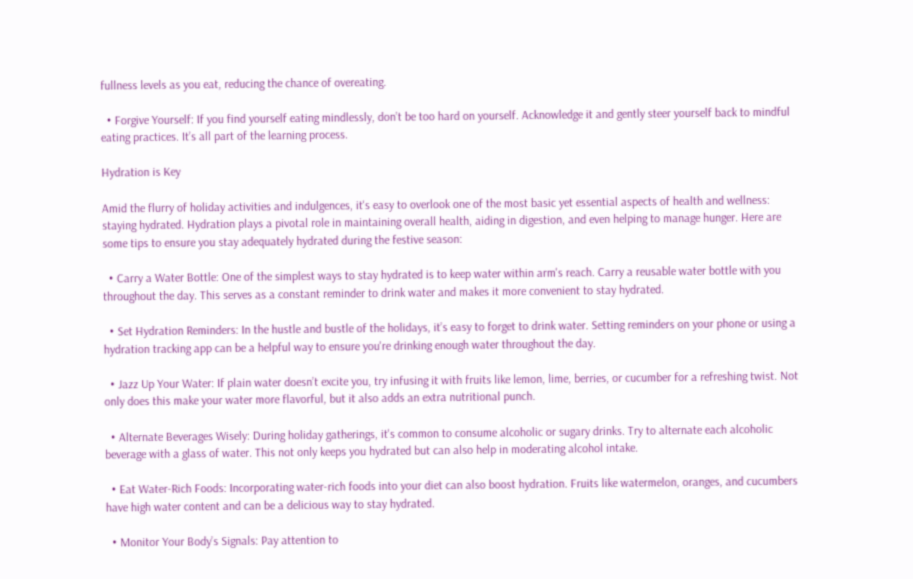fullness levels as you eat, reducing the chance of overeating.

  • Forgive Yourself: If you find yourself eating mindlessly, don’t be too hard on yourself. Acknowledge it and gently steer yourself back to mindful eating practices. It’s all part of the learning process.

Hydration is Key

Amid the flurry of holiday activities and indulgences, it's easy to overlook one of the most basic yet essential aspects of health and wellness: staying hydrated. Hydration plays a pivotal role in maintaining overall health, aiding in digestion, and even helping to manage hunger. Here are some tips to ensure you stay adequately hydrated during the festive season:

  • Carry a Water Bottle: One of the simplest ways to stay hydrated is to keep water within arm's reach. Carry a reusable water bottle with you throughout the day. This serves as a constant reminder to drink water and makes it more convenient to stay hydrated.

  • Set Hydration Reminders: In the hustle and bustle of the holidays, it’s easy to forget to drink water. Setting reminders on your phone or using a hydration tracking app can be a helpful way to ensure you're drinking enough water throughout the day.

  • Jazz Up Your Water: If plain water doesn’t excite you, try infusing it with fruits like lemon, lime, berries, or cucumber for a refreshing twist. Not only does this make your water more flavorful, but it also adds an extra nutritional punch.

  • Alternate Beverages Wisely: During holiday gatherings, it's common to consume alcoholic or sugary drinks. Try to alternate each alcoholic beverage with a glass of water. This not only keeps you hydrated but can also help in moderating alcohol intake.

  • Eat Water-Rich Foods: Incorporating water-rich foods into your diet can also boost hydration. Fruits like watermelon, oranges, and cucumbers have high water content and can be a delicious way to stay hydrated.

  • Monitor Your Body’s Signals: Pay attention to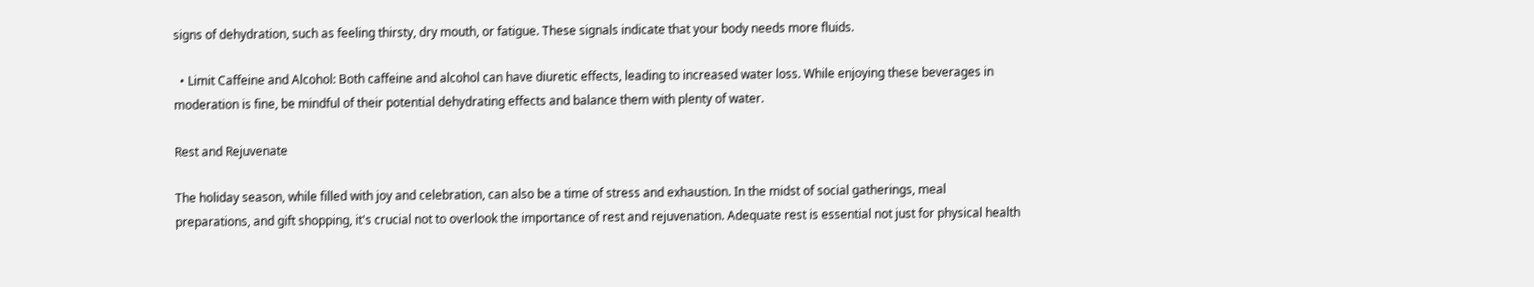signs of dehydration, such as feeling thirsty, dry mouth, or fatigue. These signals indicate that your body needs more fluids.

  • Limit Caffeine and Alcohol: Both caffeine and alcohol can have diuretic effects, leading to increased water loss. While enjoying these beverages in moderation is fine, be mindful of their potential dehydrating effects and balance them with plenty of water.

Rest and Rejuvenate

The holiday season, while filled with joy and celebration, can also be a time of stress and exhaustion. In the midst of social gatherings, meal preparations, and gift shopping, it's crucial not to overlook the importance of rest and rejuvenation. Adequate rest is essential not just for physical health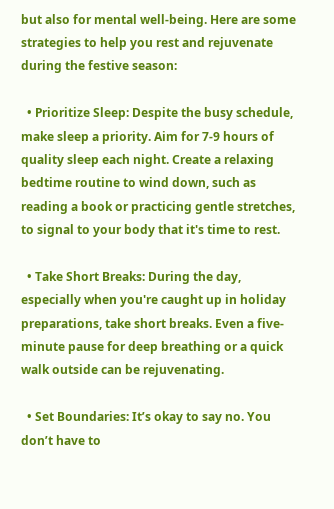but also for mental well-being. Here are some strategies to help you rest and rejuvenate during the festive season:

  • Prioritize Sleep: Despite the busy schedule, make sleep a priority. Aim for 7-9 hours of quality sleep each night. Create a relaxing bedtime routine to wind down, such as reading a book or practicing gentle stretches, to signal to your body that it's time to rest.

  • Take Short Breaks: During the day, especially when you're caught up in holiday preparations, take short breaks. Even a five-minute pause for deep breathing or a quick walk outside can be rejuvenating.

  • Set Boundaries: It’s okay to say no. You don’t have to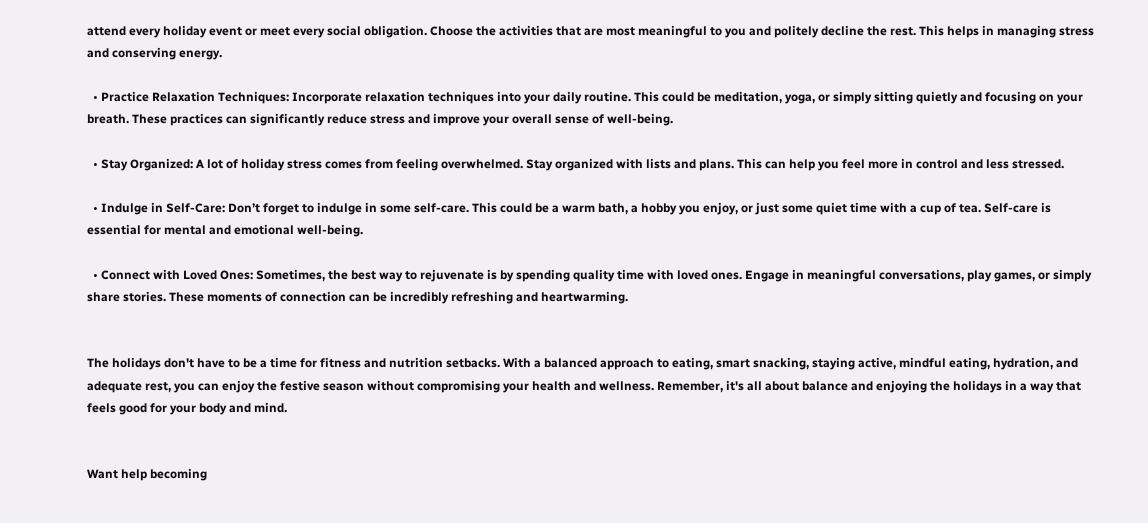attend every holiday event or meet every social obligation. Choose the activities that are most meaningful to you and politely decline the rest. This helps in managing stress and conserving energy.

  • Practice Relaxation Techniques: Incorporate relaxation techniques into your daily routine. This could be meditation, yoga, or simply sitting quietly and focusing on your breath. These practices can significantly reduce stress and improve your overall sense of well-being.

  • Stay Organized: A lot of holiday stress comes from feeling overwhelmed. Stay organized with lists and plans. This can help you feel more in control and less stressed.

  • Indulge in Self-Care: Don’t forget to indulge in some self-care. This could be a warm bath, a hobby you enjoy, or just some quiet time with a cup of tea. Self-care is essential for mental and emotional well-being.

  • Connect with Loved Ones: Sometimes, the best way to rejuvenate is by spending quality time with loved ones. Engage in meaningful conversations, play games, or simply share stories. These moments of connection can be incredibly refreshing and heartwarming.


The holidays don't have to be a time for fitness and nutrition setbacks. With a balanced approach to eating, smart snacking, staying active, mindful eating, hydration, and adequate rest, you can enjoy the festive season without compromising your health and wellness. Remember, it's all about balance and enjoying the holidays in a way that feels good for your body and mind.


Want help becoming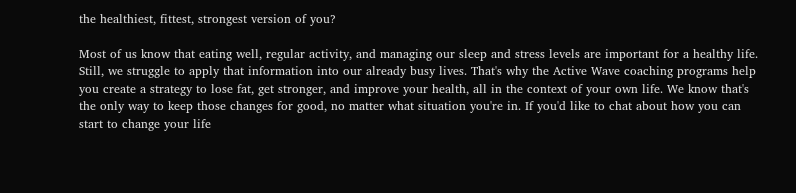the healthiest, fittest, strongest version of you?

Most of us know that eating well, regular activity, and managing our sleep and stress levels are important for a healthy life. Still, we struggle to apply that information into our already busy lives. That's why the Active Wave coaching programs help you create a strategy to lose fat, get stronger, and improve your health, all in the context of your own life. We know that's the only way to keep those changes for good, no matter what situation you're in. If you'd like to chat about how you can start to change your life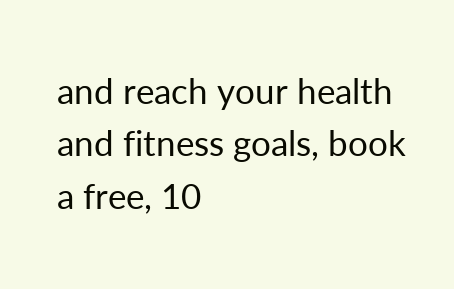and reach your health and fitness goals, book a free, 10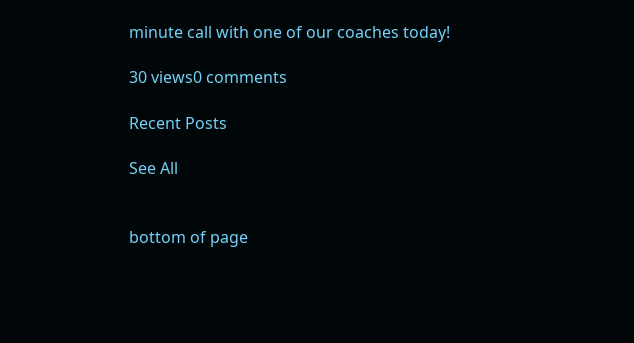minute call with one of our coaches today!

30 views0 comments

Recent Posts

See All


bottom of page